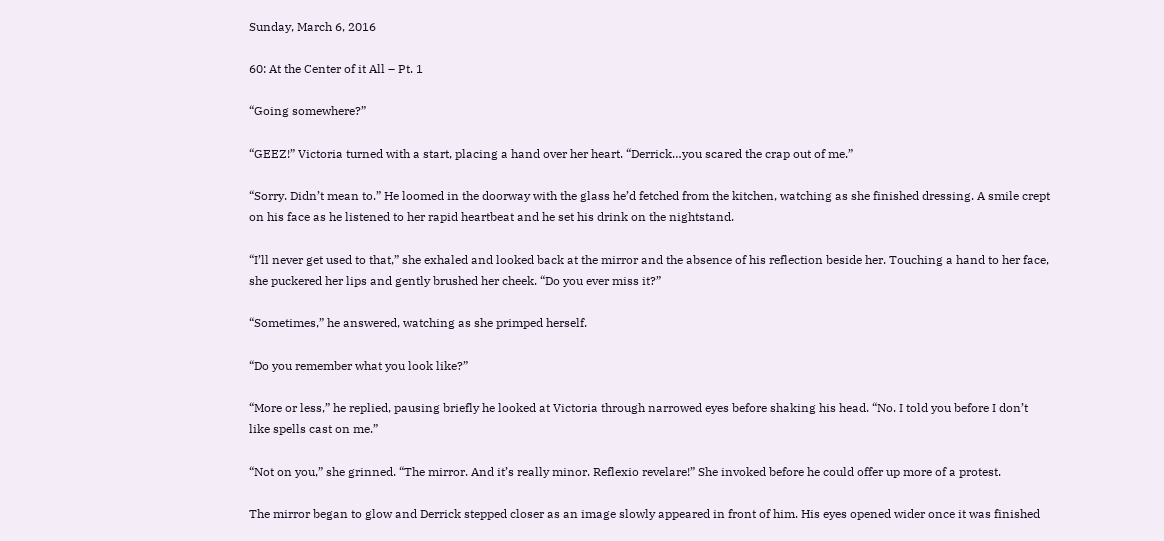Sunday, March 6, 2016

60: At the Center of it All – Pt. 1

“Going somewhere?”

“GEEZ!” Victoria turned with a start, placing a hand over her heart. “Derrick…you scared the crap out of me.”

“Sorry. Didn’t mean to.” He loomed in the doorway with the glass he’d fetched from the kitchen, watching as she finished dressing. A smile crept on his face as he listened to her rapid heartbeat and he set his drink on the nightstand.

“I’ll never get used to that,” she exhaled and looked back at the mirror and the absence of his reflection beside her. Touching a hand to her face, she puckered her lips and gently brushed her cheek. “Do you ever miss it?”

“Sometimes,” he answered, watching as she primped herself.

“Do you remember what you look like?”

“More or less,” he replied, pausing briefly he looked at Victoria through narrowed eyes before shaking his head. “No. I told you before I don’t like spells cast on me.”

“Not on you,” she grinned. “The mirror. And it’s really minor. Reflexio revelare!” She invoked before he could offer up more of a protest.

The mirror began to glow and Derrick stepped closer as an image slowly appeared in front of him. His eyes opened wider once it was finished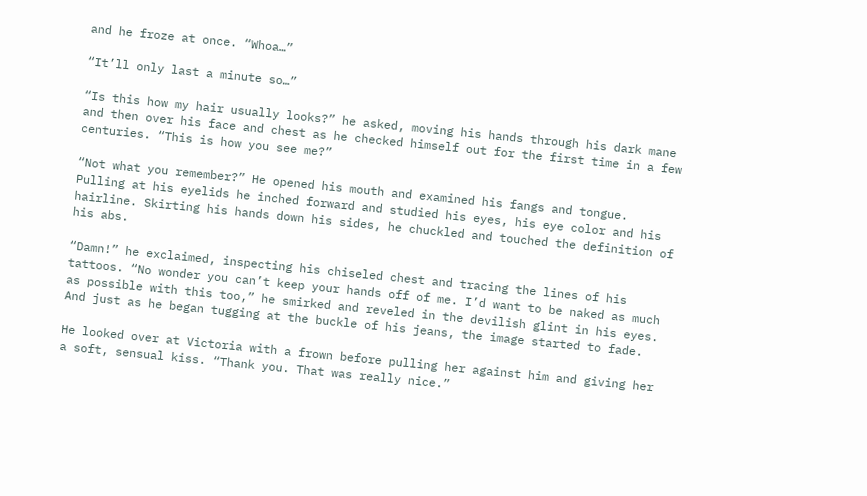and he froze at once. “Whoa…”

“It’ll only last a minute so…”

“Is this how my hair usually looks?” he asked, moving his hands through his dark mane and then over his face and chest as he checked himself out for the first time in a few centuries. “This is how you see me?”

“Not what you remember?” He opened his mouth and examined his fangs and tongue. Pulling at his eyelids he inched forward and studied his eyes, his eye color and his hairline. Skirting his hands down his sides, he chuckled and touched the definition of his abs.

“Damn!” he exclaimed, inspecting his chiseled chest and tracing the lines of his tattoos. “No wonder you can’t keep your hands off of me. I’d want to be naked as much as possible with this too,” he smirked and reveled in the devilish glint in his eyes. And just as he began tugging at the buckle of his jeans, the image started to fade.

He looked over at Victoria with a frown before pulling her against him and giving her a soft, sensual kiss. “Thank you. That was really nice.”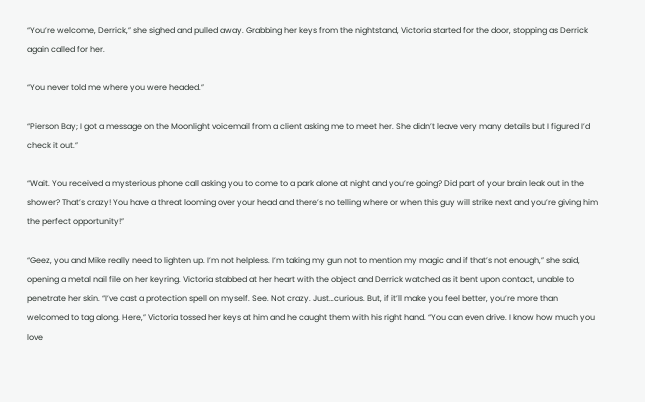“You’re welcome, Derrick,” she sighed and pulled away. Grabbing her keys from the nightstand, Victoria started for the door, stopping as Derrick again called for her.

“You never told me where you were headed.”

“Pierson Bay; I got a message on the Moonlight voicemail from a client asking me to meet her. She didn’t leave very many details but I figured I’d check it out.”

“Wait. You received a mysterious phone call asking you to come to a park alone at night and you’re going? Did part of your brain leak out in the shower? That’s crazy! You have a threat looming over your head and there’s no telling where or when this guy will strike next and you’re giving him the perfect opportunity!”

“Geez, you and Mike really need to lighten up. I’m not helpless. I’m taking my gun not to mention my magic and if that’s not enough,” she said, opening a metal nail file on her keyring. Victoria stabbed at her heart with the object and Derrick watched as it bent upon contact, unable to penetrate her skin. “I’ve cast a protection spell on myself. See. Not crazy. Just…curious. But, if it’ll make you feel better, you’re more than welcomed to tag along. Here,” Victoria tossed her keys at him and he caught them with his right hand. “You can even drive. I know how much you love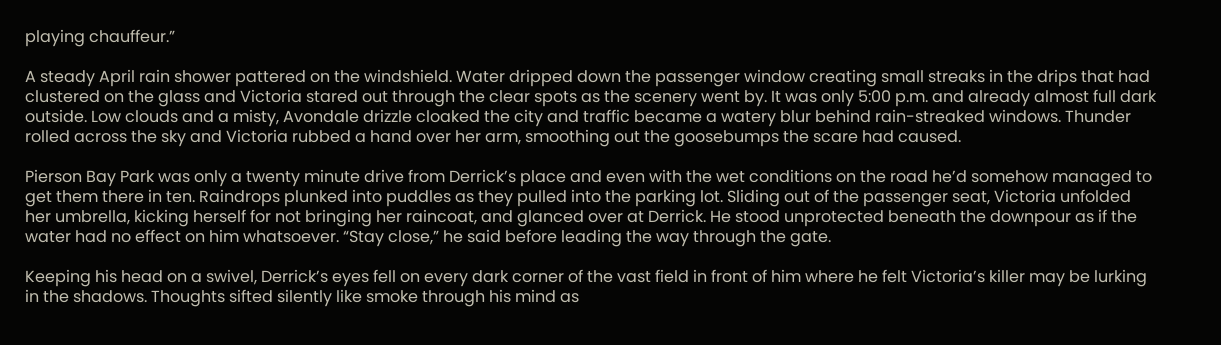playing chauffeur.”

A steady April rain shower pattered on the windshield. Water dripped down the passenger window creating small streaks in the drips that had clustered on the glass and Victoria stared out through the clear spots as the scenery went by. It was only 5:00 p.m. and already almost full dark outside. Low clouds and a misty, Avondale drizzle cloaked the city and traffic became a watery blur behind rain-streaked windows. Thunder rolled across the sky and Victoria rubbed a hand over her arm, smoothing out the goosebumps the scare had caused.

Pierson Bay Park was only a twenty minute drive from Derrick’s place and even with the wet conditions on the road he’d somehow managed to get them there in ten. Raindrops plunked into puddles as they pulled into the parking lot. Sliding out of the passenger seat, Victoria unfolded her umbrella, kicking herself for not bringing her raincoat, and glanced over at Derrick. He stood unprotected beneath the downpour as if the water had no effect on him whatsoever. “Stay close,” he said before leading the way through the gate.

Keeping his head on a swivel, Derrick’s eyes fell on every dark corner of the vast field in front of him where he felt Victoria’s killer may be lurking in the shadows. Thoughts sifted silently like smoke through his mind as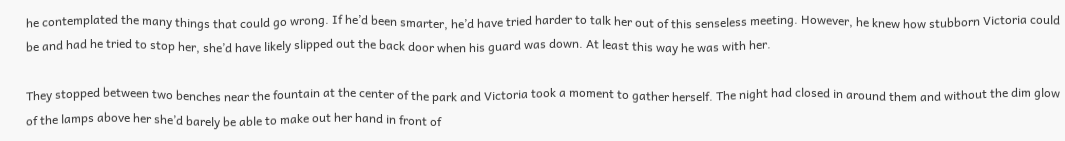he contemplated the many things that could go wrong. If he’d been smarter, he’d have tried harder to talk her out of this senseless meeting. However, he knew how stubborn Victoria could be and had he tried to stop her, she’d have likely slipped out the back door when his guard was down. At least this way he was with her.

They stopped between two benches near the fountain at the center of the park and Victoria took a moment to gather herself. The night had closed in around them and without the dim glow of the lamps above her she’d barely be able to make out her hand in front of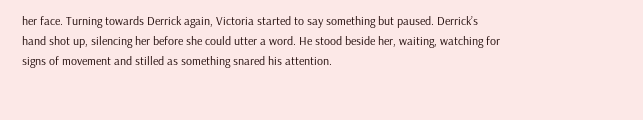her face. Turning towards Derrick again, Victoria started to say something but paused. Derrick’s hand shot up, silencing her before she could utter a word. He stood beside her, waiting, watching for signs of movement and stilled as something snared his attention.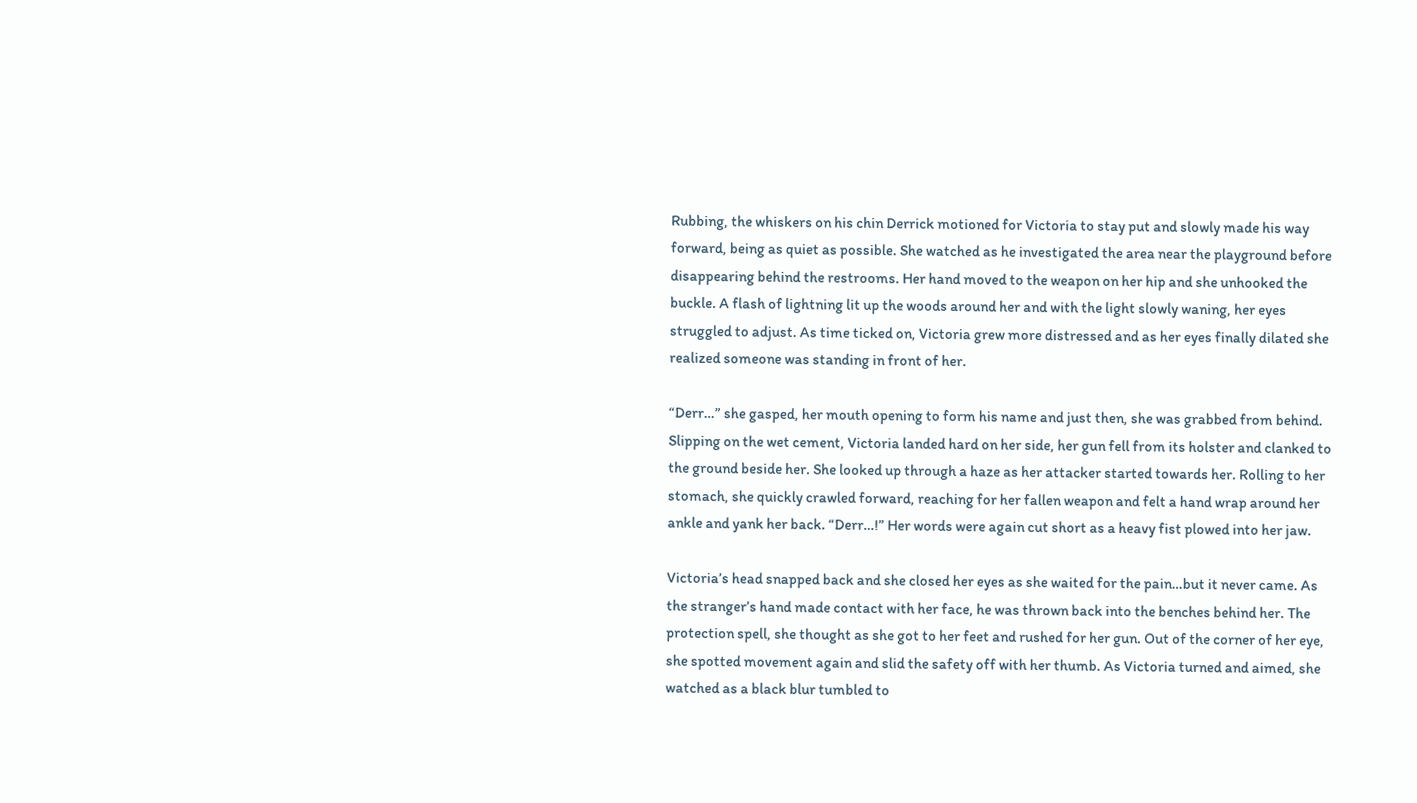Rubbing, the whiskers on his chin Derrick motioned for Victoria to stay put and slowly made his way forward, being as quiet as possible. She watched as he investigated the area near the playground before disappearing behind the restrooms. Her hand moved to the weapon on her hip and she unhooked the buckle. A flash of lightning lit up the woods around her and with the light slowly waning, her eyes struggled to adjust. As time ticked on, Victoria grew more distressed and as her eyes finally dilated she realized someone was standing in front of her.

“Derr…” she gasped, her mouth opening to form his name and just then, she was grabbed from behind. Slipping on the wet cement, Victoria landed hard on her side, her gun fell from its holster and clanked to the ground beside her. She looked up through a haze as her attacker started towards her. Rolling to her stomach, she quickly crawled forward, reaching for her fallen weapon and felt a hand wrap around her ankle and yank her back. “Derr…!” Her words were again cut short as a heavy fist plowed into her jaw.

Victoria’s head snapped back and she closed her eyes as she waited for the pain…but it never came. As the stranger’s hand made contact with her face, he was thrown back into the benches behind her. The protection spell, she thought as she got to her feet and rushed for her gun. Out of the corner of her eye, she spotted movement again and slid the safety off with her thumb. As Victoria turned and aimed, she watched as a black blur tumbled to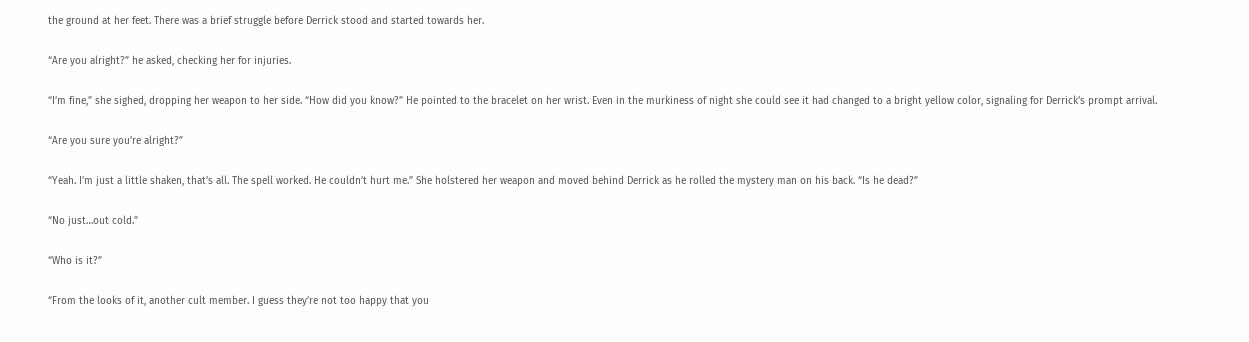the ground at her feet. There was a brief struggle before Derrick stood and started towards her.

“Are you alright?” he asked, checking her for injuries.

“I’m fine,” she sighed, dropping her weapon to her side. “How did you know?” He pointed to the bracelet on her wrist. Even in the murkiness of night she could see it had changed to a bright yellow color, signaling for Derrick’s prompt arrival.

“Are you sure you’re alright?”

“Yeah. I’m just a little shaken, that’s all. The spell worked. He couldn’t hurt me.” She holstered her weapon and moved behind Derrick as he rolled the mystery man on his back. “Is he dead?”

“No just…out cold.”

“Who is it?”

“From the looks of it, another cult member. I guess they’re not too happy that you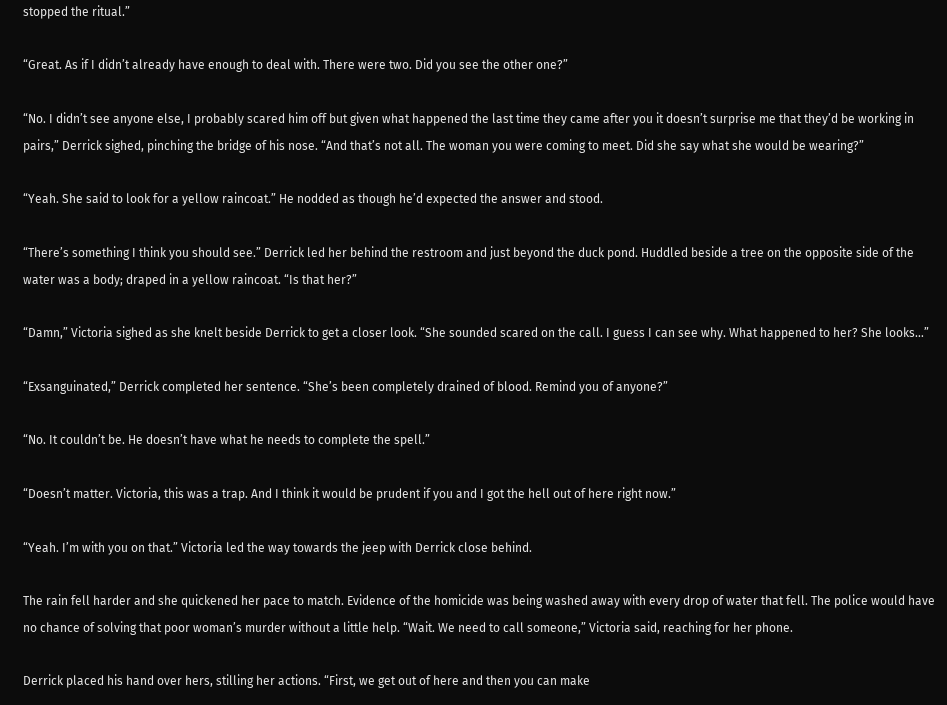stopped the ritual.”

“Great. As if I didn’t already have enough to deal with. There were two. Did you see the other one?”

“No. I didn’t see anyone else, I probably scared him off but given what happened the last time they came after you it doesn’t surprise me that they’d be working in pairs,” Derrick sighed, pinching the bridge of his nose. “And that’s not all. The woman you were coming to meet. Did she say what she would be wearing?”

“Yeah. She said to look for a yellow raincoat.” He nodded as though he’d expected the answer and stood.

“There’s something I think you should see.” Derrick led her behind the restroom and just beyond the duck pond. Huddled beside a tree on the opposite side of the water was a body; draped in a yellow raincoat. “Is that her?”

“Damn,” Victoria sighed as she knelt beside Derrick to get a closer look. “She sounded scared on the call. I guess I can see why. What happened to her? She looks…”

“Exsanguinated,” Derrick completed her sentence. “She’s been completely drained of blood. Remind you of anyone?”

“No. It couldn’t be. He doesn’t have what he needs to complete the spell.”

“Doesn’t matter. Victoria, this was a trap. And I think it would be prudent if you and I got the hell out of here right now.”

“Yeah. I’m with you on that.” Victoria led the way towards the jeep with Derrick close behind.

The rain fell harder and she quickened her pace to match. Evidence of the homicide was being washed away with every drop of water that fell. The police would have no chance of solving that poor woman’s murder without a little help. “Wait. We need to call someone,” Victoria said, reaching for her phone.

Derrick placed his hand over hers, stilling her actions. “First, we get out of here and then you can make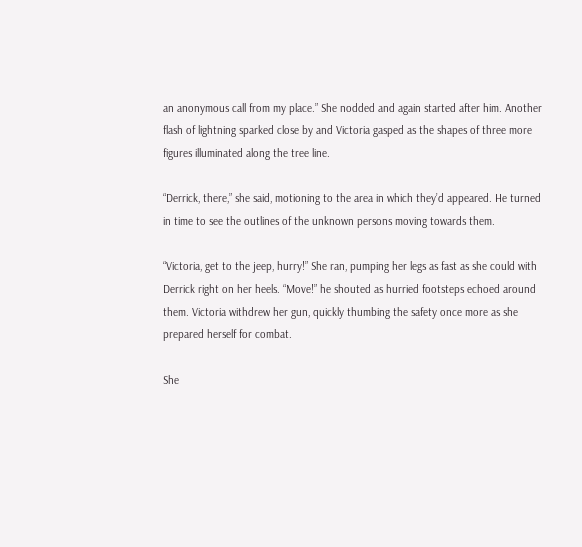an anonymous call from my place.” She nodded and again started after him. Another flash of lightning sparked close by and Victoria gasped as the shapes of three more figures illuminated along the tree line.

“Derrick, there,” she said, motioning to the area in which they’d appeared. He turned in time to see the outlines of the unknown persons moving towards them.

“Victoria, get to the jeep, hurry!” She ran, pumping her legs as fast as she could with Derrick right on her heels. “Move!” he shouted as hurried footsteps echoed around them. Victoria withdrew her gun, quickly thumbing the safety once more as she prepared herself for combat.

She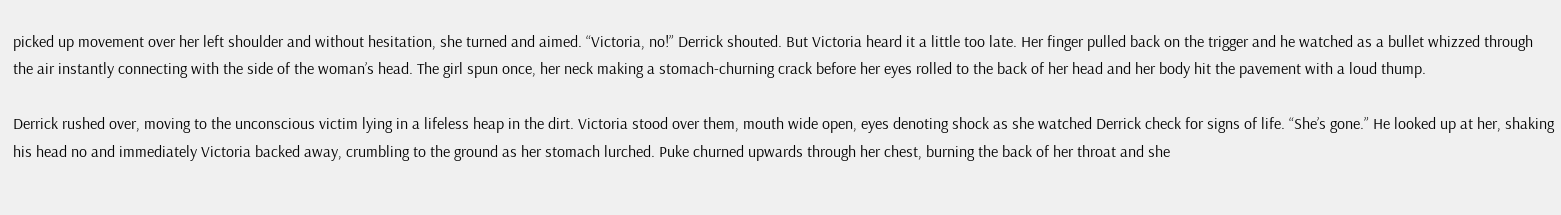picked up movement over her left shoulder and without hesitation, she turned and aimed. “Victoria, no!” Derrick shouted. But Victoria heard it a little too late. Her finger pulled back on the trigger and he watched as a bullet whizzed through the air instantly connecting with the side of the woman’s head. The girl spun once, her neck making a stomach-churning crack before her eyes rolled to the back of her head and her body hit the pavement with a loud thump.

Derrick rushed over, moving to the unconscious victim lying in a lifeless heap in the dirt. Victoria stood over them, mouth wide open, eyes denoting shock as she watched Derrick check for signs of life. “She’s gone.” He looked up at her, shaking his head no and immediately Victoria backed away, crumbling to the ground as her stomach lurched. Puke churned upwards through her chest, burning the back of her throat and she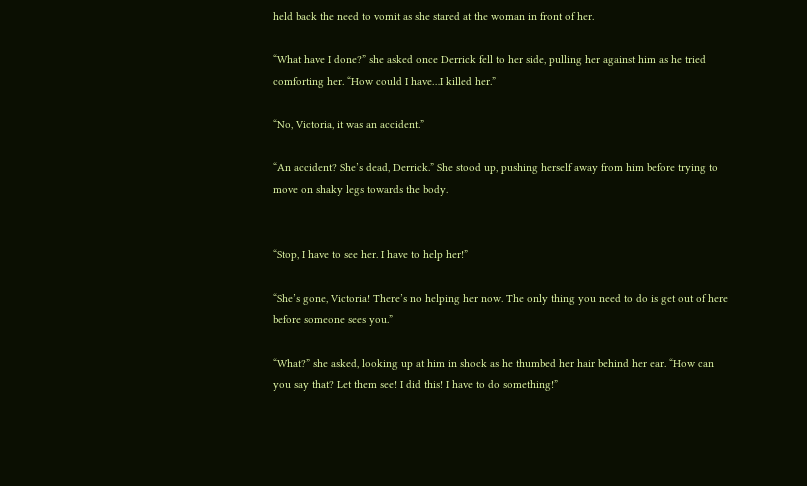held back the need to vomit as she stared at the woman in front of her.

“What have I done?” she asked once Derrick fell to her side, pulling her against him as he tried comforting her. “How could I have…I killed her.”

“No, Victoria, it was an accident.”

“An accident? She’s dead, Derrick.” She stood up, pushing herself away from him before trying to move on shaky legs towards the body.


“Stop, I have to see her. I have to help her!”

“She’s gone, Victoria! There’s no helping her now. The only thing you need to do is get out of here before someone sees you.”

“What?” she asked, looking up at him in shock as he thumbed her hair behind her ear. “How can you say that? Let them see! I did this! I have to do something!”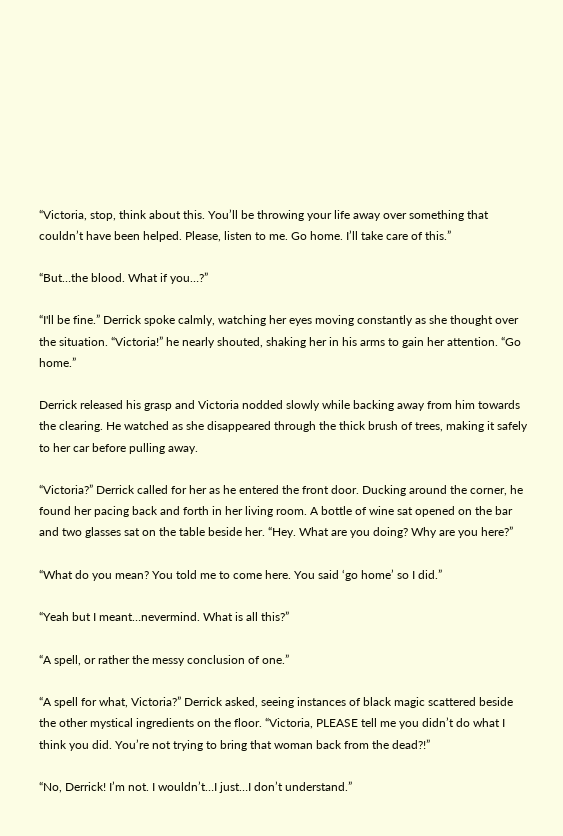“Victoria, stop, think about this. You’ll be throwing your life away over something that couldn’t have been helped. Please, listen to me. Go home. I’ll take care of this.”

“But…the blood. What if you…?”

“I'll be fine.” Derrick spoke calmly, watching her eyes moving constantly as she thought over the situation. “Victoria!” he nearly shouted, shaking her in his arms to gain her attention. “Go home.”

Derrick released his grasp and Victoria nodded slowly while backing away from him towards the clearing. He watched as she disappeared through the thick brush of trees, making it safely to her car before pulling away.

“Victoria?” Derrick called for her as he entered the front door. Ducking around the corner, he found her pacing back and forth in her living room. A bottle of wine sat opened on the bar and two glasses sat on the table beside her. “Hey. What are you doing? Why are you here?”

“What do you mean? You told me to come here. You said ‘go home’ so I did.”

“Yeah but I meant…nevermind. What is all this?”

“A spell, or rather the messy conclusion of one.”

“A spell for what, Victoria?” Derrick asked, seeing instances of black magic scattered beside the other mystical ingredients on the floor. “Victoria, PLEASE tell me you didn’t do what I think you did. You’re not trying to bring that woman back from the dead?!”

“No, Derrick! I’m not. I wouldn’t…I just…I don’t understand.”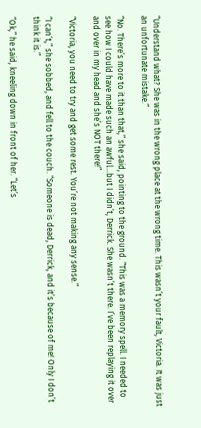“Understand what? She was in the wrong place at the wrong time. This wasn’t your fault, Victoria. It was just an unfortunate mistake.”

“No. There’s more to it than that,” she said, pointing to the ground. “This was a memory spell. I needed to see how I could have made such an awful…but I didn’t, Derrick. She wasn’t there. I’ve been replaying it over and over in my head and she’s NOT there!”

“Victoria, you need to try and get some rest. You’re not making any sense.”

“I can’t,” she sobbed, and fell to the couch. “Someone is dead, Derrick, and it’s because of me! Only I don’t think it is.”

“Ok,” he said, kneeling down in front of her. “Let’s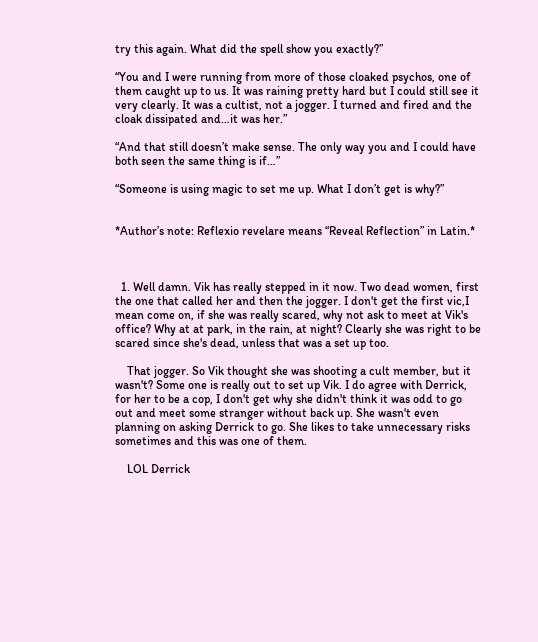try this again. What did the spell show you exactly?”

“You and I were running from more of those cloaked psychos, one of them caught up to us. It was raining pretty hard but I could still see it very clearly. It was a cultist, not a jogger. I turned and fired and the cloak dissipated and…it was her.”

“And that still doesn’t make sense. The only way you and I could have both seen the same thing is if…”

“Someone is using magic to set me up. What I don’t get is why?”


*Author’s note: Reflexio revelare means “Reveal Reflection” in Latin.*



  1. Well damn. Vik has really stepped in it now. Two dead women, first the one that called her and then the jogger. I don't get the first vic,I mean come on, if she was really scared, why not ask to meet at Vik's office? Why at at park, in the rain, at night? Clearly she was right to be scared since she's dead, unless that was a set up too.

    That jogger. So Vik thought she was shooting a cult member, but it wasn't? Some one is really out to set up Vik. I do agree with Derrick, for her to be a cop, I don't get why she didn't think it was odd to go out and meet some stranger without back up. She wasn't even planning on asking Derrick to go. She likes to take unnecessary risks sometimes and this was one of them.

    LOL Derrick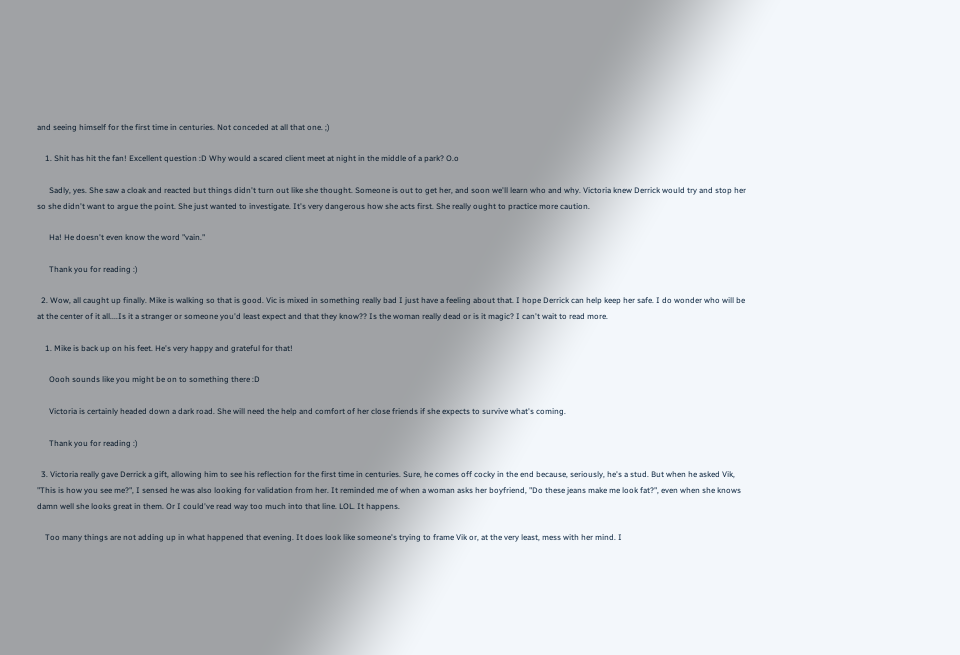and seeing himself for the first time in centuries. Not conceded at all that one. ;)

    1. Shit has hit the fan! Excellent question :D Why would a scared client meet at night in the middle of a park? O.o

      Sadly, yes. She saw a cloak and reacted but things didn't turn out like she thought. Someone is out to get her, and soon we'll learn who and why. Victoria knew Derrick would try and stop her so she didn't want to argue the point. She just wanted to investigate. It's very dangerous how she acts first. She really ought to practice more caution.

      Ha! He doesn't even know the word "vain."

      Thank you for reading :)

  2. Wow, all caught up finally. Mike is walking so that is good. Vic is mixed in something really bad I just have a feeling about that. I hope Derrick can help keep her safe. I do wonder who will be at the center of it all....Is it a stranger or someone you'd least expect and that they know?? Is the woman really dead or is it magic? I can't wait to read more.

    1. Mike is back up on his feet. He's very happy and grateful for that!

      Oooh sounds like you might be on to something there :D

      Victoria is certainly headed down a dark road. She will need the help and comfort of her close friends if she expects to survive what's coming.

      Thank you for reading :)

  3. Victoria really gave Derrick a gift, allowing him to see his reflection for the first time in centuries. Sure, he comes off cocky in the end because, seriously, he's a stud. But when he asked Vik, "This is how you see me?", I sensed he was also looking for validation from her. It reminded me of when a woman asks her boyfriend, "Do these jeans make me look fat?", even when she knows damn well she looks great in them. Or I could've read way too much into that line. LOL. It happens.

    Too many things are not adding up in what happened that evening. It does look like someone's trying to frame Vik or, at the very least, mess with her mind. I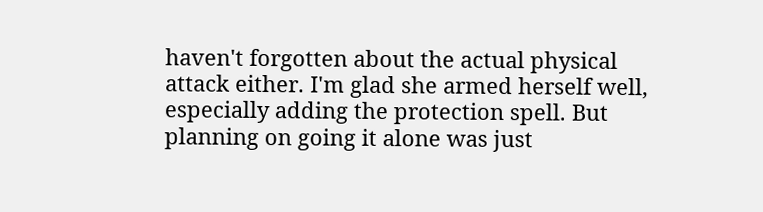haven't forgotten about the actual physical attack either. I'm glad she armed herself well, especially adding the protection spell. But planning on going it alone was just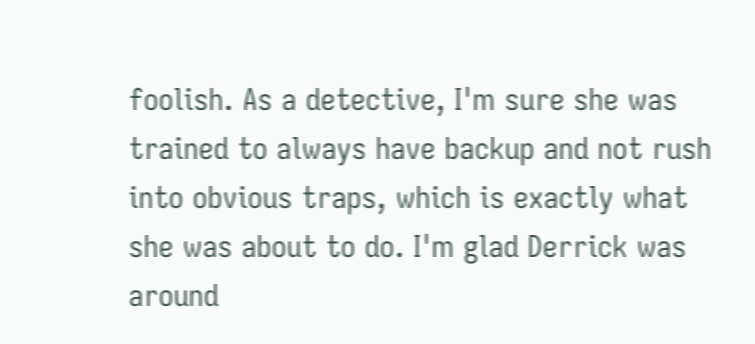foolish. As a detective, I'm sure she was trained to always have backup and not rush into obvious traps, which is exactly what she was about to do. I'm glad Derrick was around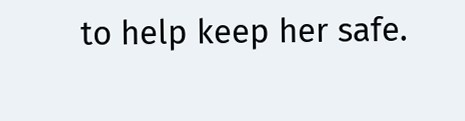to help keep her safe.